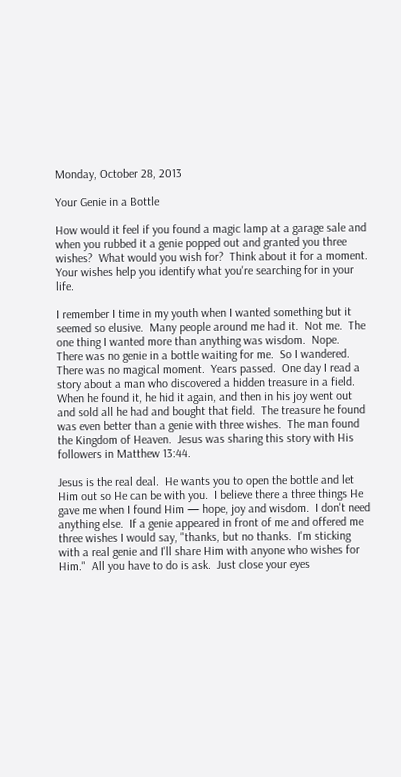Monday, October 28, 2013

Your Genie in a Bottle

How would it feel if you found a magic lamp at a garage sale and when you rubbed it a genie popped out and granted you three wishes?  What would you wish for?  Think about it for a moment.  Your wishes help you identify what you're searching for in your life.

I remember I time in my youth when I wanted something but it seemed so elusive.  Many people around me had it.  Not me.  The one thing I wanted more than anything was wisdom.  Nope.  There was no genie in a bottle waiting for me.  So I wandered.  There was no magical moment.  Years passed.  One day I read a story about a man who discovered a hidden treasure in a field.  When he found it, he hid it again, and then in his joy went out and sold all he had and bought that field.  The treasure he found was even better than a genie with three wishes.  The man found the Kingdom of Heaven.  Jesus was sharing this story with His followers in Matthew 13:44.

Jesus is the real deal.  He wants you to open the bottle and let Him out so He can be with you.  I believe there a three things He gave me when I found Him — hope, joy and wisdom.  I don't need anything else.  If a genie appeared in front of me and offered me three wishes I would say, "thanks, but no thanks.  I'm sticking with a real genie and I'll share Him with anyone who wishes for Him."  All you have to do is ask.  Just close your eyes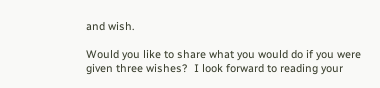and wish.

Would you like to share what you would do if you were given three wishes?  I look forward to reading your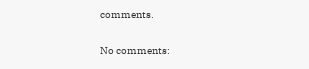comments.

No comments: